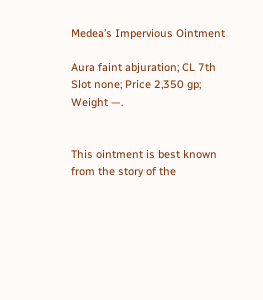Medea’s Impervious Ointment

Aura faint abjuration; CL 7th
Slot none; Price 2,350 gp; Weight —.


This ointment is best known from the story of the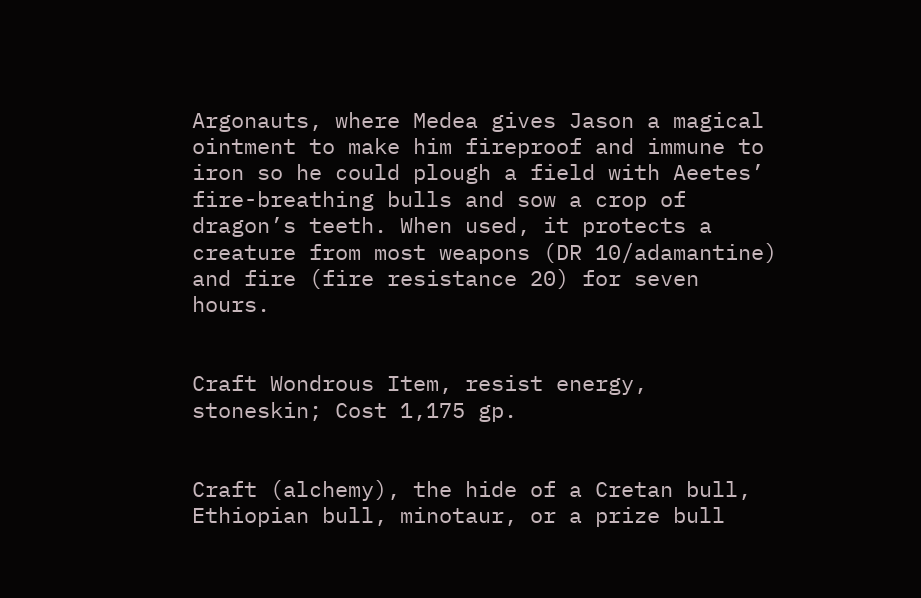Argonauts, where Medea gives Jason a magical ointment to make him fireproof and immune to iron so he could plough a field with Aeetes’ fire-breathing bulls and sow a crop of dragon’s teeth. When used, it protects a creature from most weapons (DR 10/adamantine) and fire (fire resistance 20) for seven hours.


Craft Wondrous Item, resist energy, stoneskin; Cost 1,175 gp.


Craft (alchemy), the hide of a Cretan bull, Ethiopian bull, minotaur, or a prize bull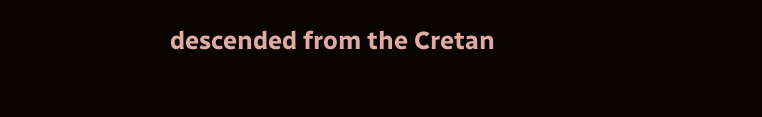descended from the Cretan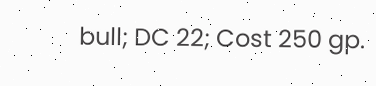bull; DC 22; Cost 250 gp.